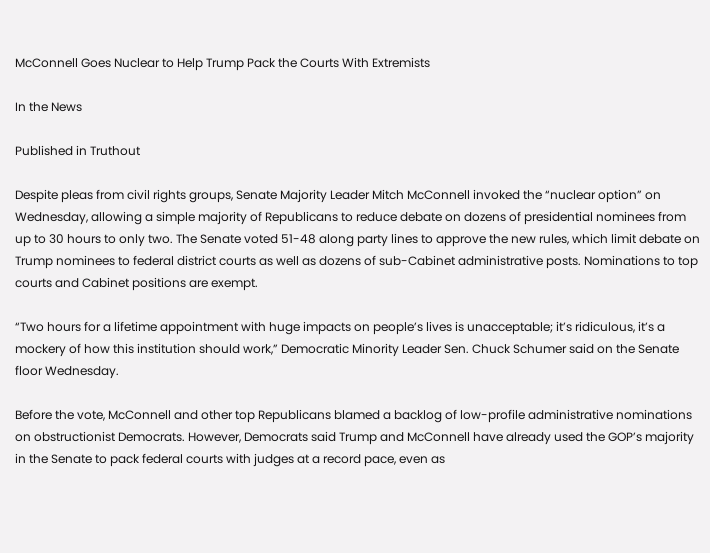McConnell Goes Nuclear to Help Trump Pack the Courts With Extremists

In the News

Published in Truthout

Despite pleas from civil rights groups, Senate Majority Leader Mitch McConnell invoked the “nuclear option” on Wednesday, allowing a simple majority of Republicans to reduce debate on dozens of presidential nominees from up to 30 hours to only two. The Senate voted 51-48 along party lines to approve the new rules, which limit debate on Trump nominees to federal district courts as well as dozens of sub-Cabinet administrative posts. Nominations to top courts and Cabinet positions are exempt.

“Two hours for a lifetime appointment with huge impacts on people’s lives is unacceptable; it’s ridiculous, it’s a mockery of how this institution should work,” Democratic Minority Leader Sen. Chuck Schumer said on the Senate floor Wednesday.

Before the vote, McConnell and other top Republicans blamed a backlog of low-profile administrative nominations on obstructionist Democrats. However, Democrats said Trump and McConnell have already used the GOP’s majority in the Senate to pack federal courts with judges at a record pace, even as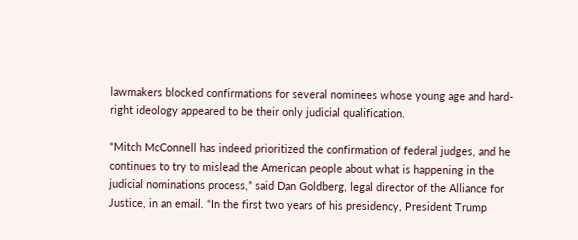lawmakers blocked confirmations for several nominees whose young age and hard-right ideology appeared to be their only judicial qualification.

“Mitch McConnell has indeed prioritized the confirmation of federal judges, and he continues to try to mislead the American people about what is happening in the judicial nominations process,” said Dan Goldberg, legal director of the Alliance for Justice, in an email. “In the first two years of his presidency, President Trump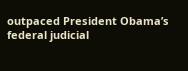outpaced President Obama’s federal judicial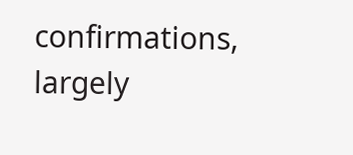confirmations, largely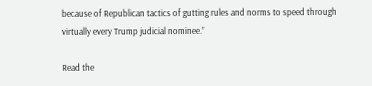because of Republican tactics of gutting rules and norms to speed through virtually every Trump judicial nominee.”

Read the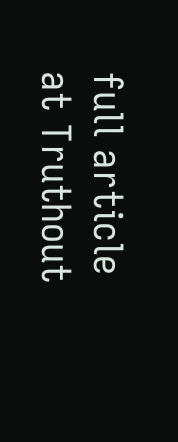full article at Truthout